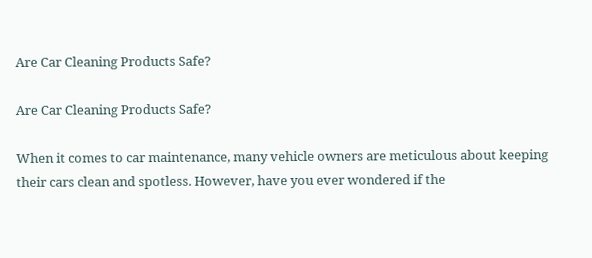Are Car Cleaning Products Safe?

Are Car Cleaning Products Safe?

When it comes to car maintenance, many vehicle owners are meticulous about keeping their cars clean and spotless. However, have you ever wondered if the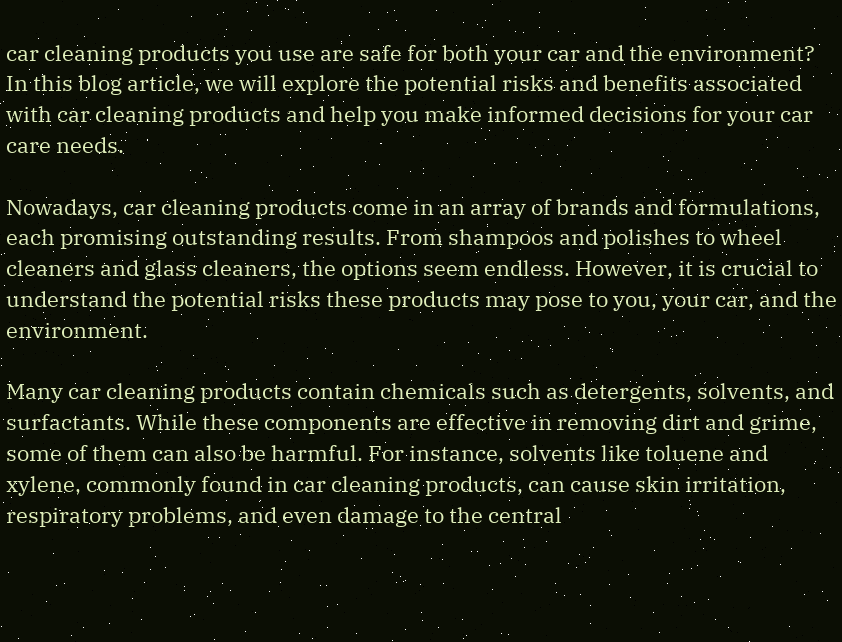car cleaning products you use are safe for both your car and the environment? In this blog article, we will explore the potential risks and benefits associated with car cleaning products and help you make informed decisions for your car care needs.

Nowadays, car cleaning products come in an array of brands and formulations, each promising outstanding results. From shampoos and polishes to wheel cleaners and glass cleaners, the options seem endless. However, it is crucial to understand the potential risks these products may pose to you, your car, and the environment.

Many car cleaning products contain chemicals such as detergents, solvents, and surfactants. While these components are effective in removing dirt and grime, some of them can also be harmful. For instance, solvents like toluene and xylene, commonly found in car cleaning products, can cause skin irritation, respiratory problems, and even damage to the central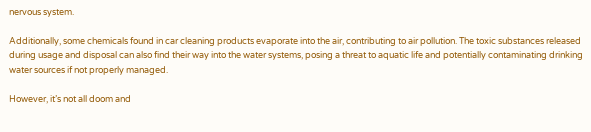nervous system.

Additionally, some chemicals found in car cleaning products evaporate into the air, contributing to air pollution. The toxic substances released during usage and disposal can also find their way into the water systems, posing a threat to aquatic life and potentially contaminating drinking water sources if not properly managed.

However, it’s not all doom and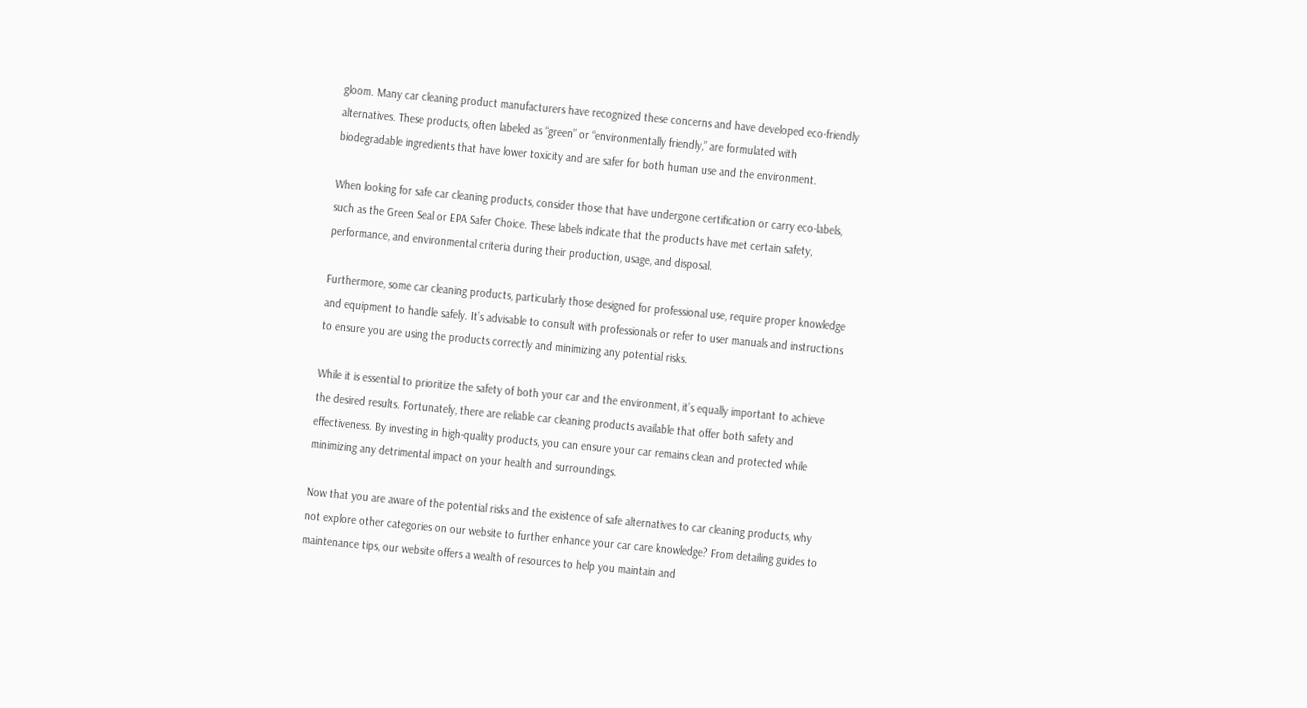gloom. Many car cleaning product manufacturers have recognized these concerns and have developed eco-friendly alternatives. These products, often labeled as “green” or “environmentally friendly,” are formulated with biodegradable ingredients that have lower toxicity and are safer for both human use and the environment.

When looking for safe car cleaning products, consider those that have undergone certification or carry eco-labels, such as the Green Seal or EPA Safer Choice. These labels indicate that the products have met certain safety, performance, and environmental criteria during their production, usage, and disposal.

Furthermore, some car cleaning products, particularly those designed for professional use, require proper knowledge and equipment to handle safely. It’s advisable to consult with professionals or refer to user manuals and instructions to ensure you are using the products correctly and minimizing any potential risks.

While it is essential to prioritize the safety of both your car and the environment, it’s equally important to achieve the desired results. Fortunately, there are reliable car cleaning products available that offer both safety and effectiveness. By investing in high-quality products, you can ensure your car remains clean and protected while minimizing any detrimental impact on your health and surroundings.

Now that you are aware of the potential risks and the existence of safe alternatives to car cleaning products, why not explore other categories on our website to further enhance your car care knowledge? From detailing guides to maintenance tips, our website offers a wealth of resources to help you maintain and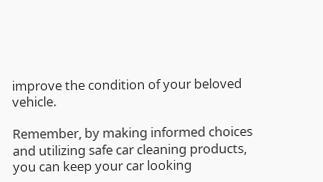improve the condition of your beloved vehicle.

Remember, by making informed choices and utilizing safe car cleaning products, you can keep your car looking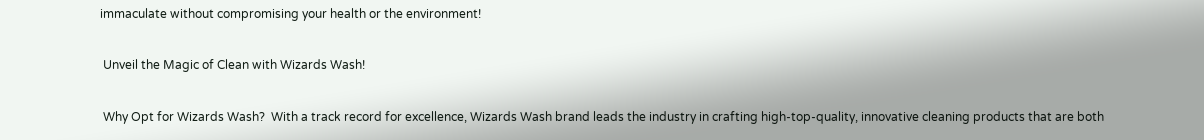immaculate without compromising your health or the environment!

 Unveil the Magic of Clean with Wizards Wash!

 Why Opt for Wizards Wash?  With a track record for excellence, Wizards Wash brand leads the industry in crafting high-top-quality, innovative cleaning products that are both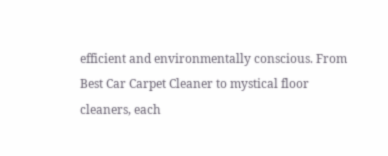efficient and environmentally conscious. From Best Car Carpet Cleaner to mystical floor cleaners, each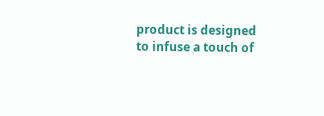product is designed to infuse a touch of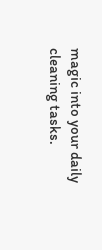magic into your daily cleaning tasks.